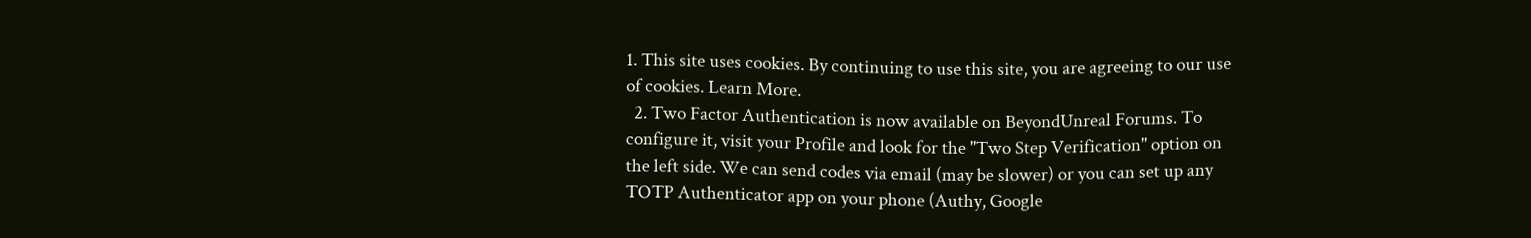1. This site uses cookies. By continuing to use this site, you are agreeing to our use of cookies. Learn More.
  2. Two Factor Authentication is now available on BeyondUnreal Forums. To configure it, visit your Profile and look for the "Two Step Verification" option on the left side. We can send codes via email (may be slower) or you can set up any TOTP Authenticator app on your phone (Authy, Google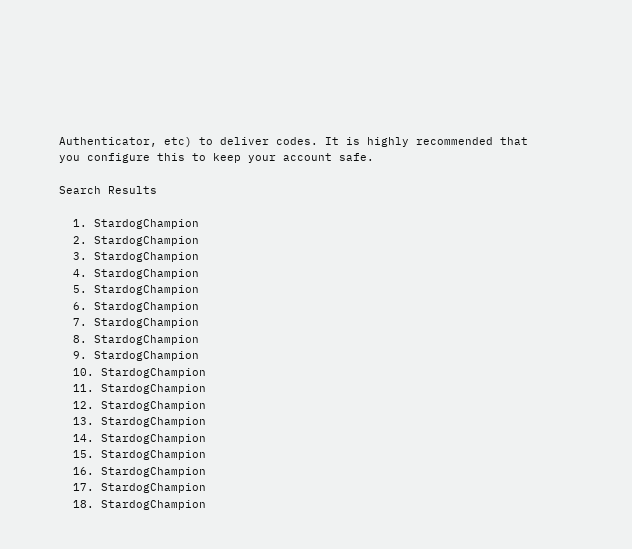Authenticator, etc) to deliver codes. It is highly recommended that you configure this to keep your account safe.

Search Results

  1. StardogChampion
  2. StardogChampion
  3. StardogChampion
  4. StardogChampion
  5. StardogChampion
  6. StardogChampion
  7. StardogChampion
  8. StardogChampion
  9. StardogChampion
  10. StardogChampion
  11. StardogChampion
  12. StardogChampion
  13. StardogChampion
  14. StardogChampion
  15. StardogChampion
  16. StardogChampion
  17. StardogChampion
  18. StardogChampion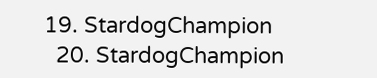19. StardogChampion
  20. StardogChampion